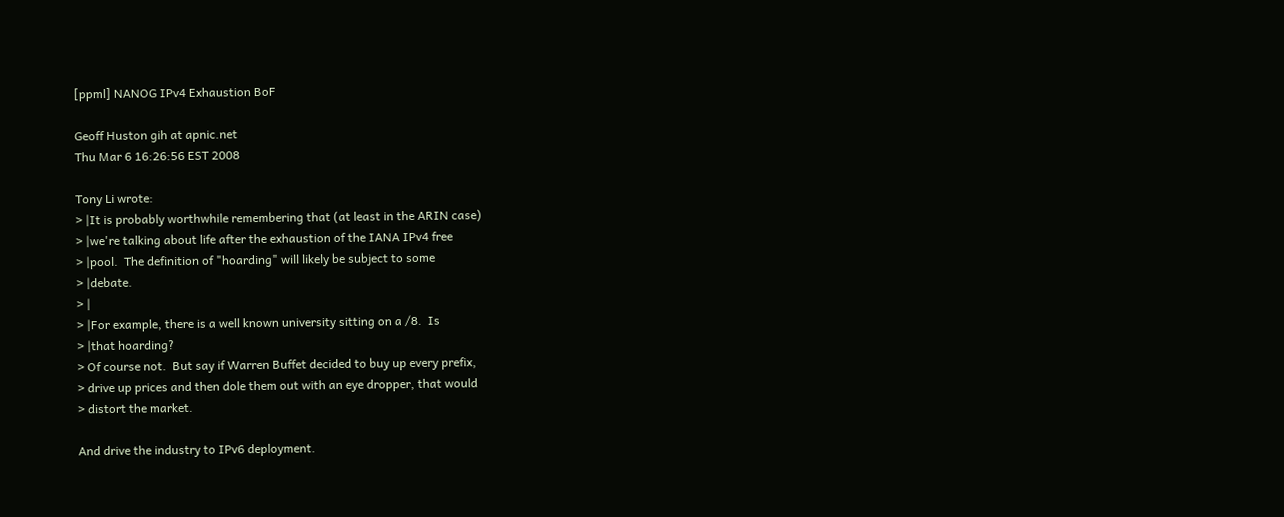[ppml] NANOG IPv4 Exhaustion BoF

Geoff Huston gih at apnic.net
Thu Mar 6 16:26:56 EST 2008

Tony Li wrote:
> |It is probably worthwhile remembering that (at least in the ARIN case)
> |we're talking about life after the exhaustion of the IANA IPv4 free
> |pool.  The definition of "hoarding" will likely be subject to some
> |debate.
> |
> |For example, there is a well known university sitting on a /8.  Is
> |that hoarding?
> Of course not.  But say if Warren Buffet decided to buy up every prefix,
> drive up prices and then dole them out with an eye dropper, that would
> distort the market.

And drive the industry to IPv6 deployment.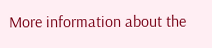More information about the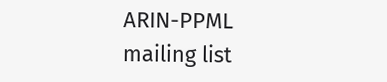ARIN-PPML mailing list